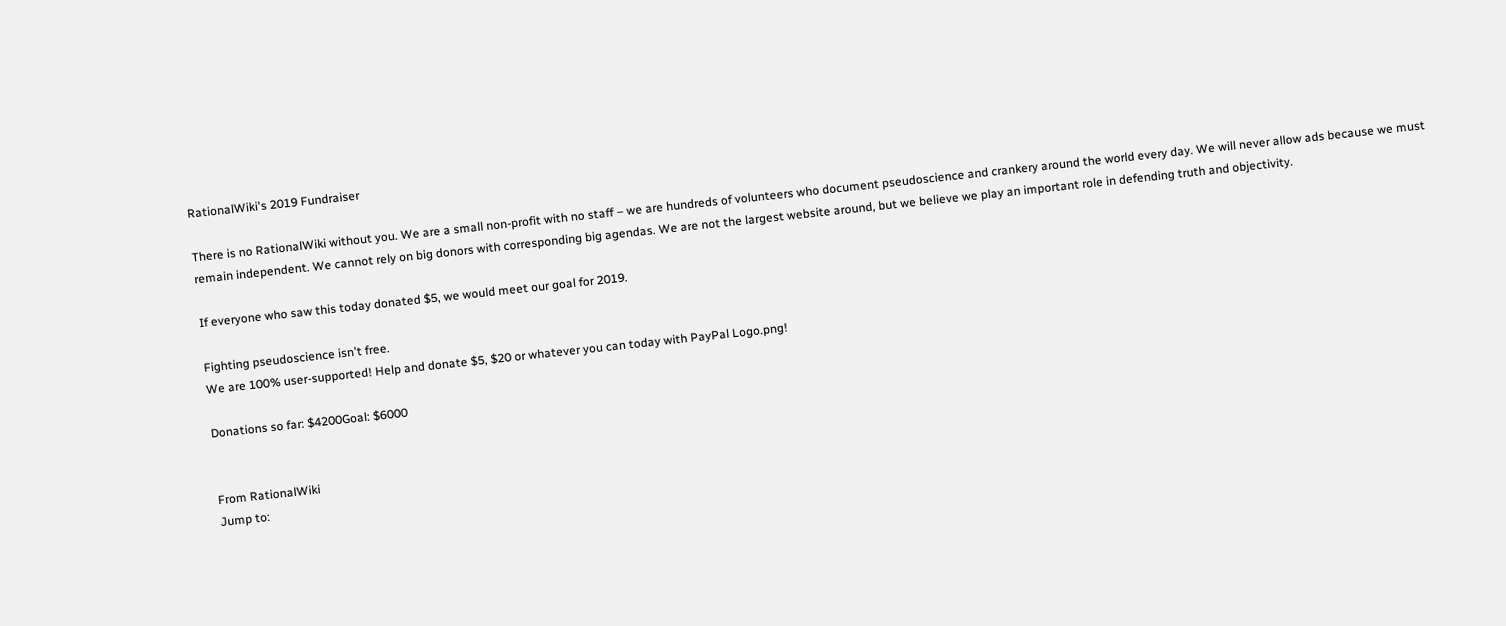RationalWiki's 2019 Fundraiser

There is no RationalWiki without you. We are a small non-profit with no staff – we are hundreds of volunteers who document pseudoscience and crankery around the world every day. We will never allow ads because we must remain independent. We cannot rely on big donors with corresponding big agendas. We are not the largest website around, but we believe we play an important role in defending truth and objectivity.

If everyone who saw this today donated $5, we would meet our goal for 2019.

Fighting pseudoscience isn't free.
We are 100% user-supported! Help and donate $5, $20 or whatever you can today with PayPal Logo.png!

Donations so far: $4200Goal: $6000


From RationalWiki
Jump to: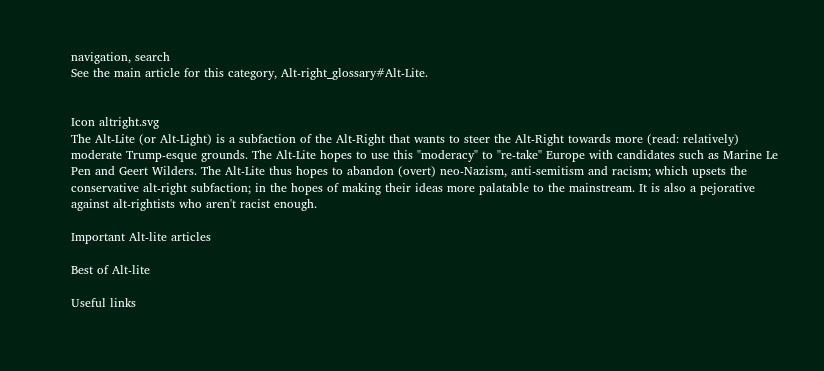navigation, search
See the main article for this category, Alt-right_glossary#Alt-Lite.


Icon altright.svg
The Alt-Lite (or Alt-Light) is a subfaction of the Alt-Right that wants to steer the Alt-Right towards more (read: relatively) moderate Trump-esque grounds. The Alt-Lite hopes to use this "moderacy" to "re-take" Europe with candidates such as Marine Le Pen and Geert Wilders. The Alt-Lite thus hopes to abandon (overt) neo-Nazism, anti-semitism and racism; which upsets the conservative alt-right subfaction; in the hopes of making their ideas more palatable to the mainstream. It is also a pejorative against alt-rightists who aren't racist enough.

Important Alt-lite articles

Best of Alt-lite

Useful links